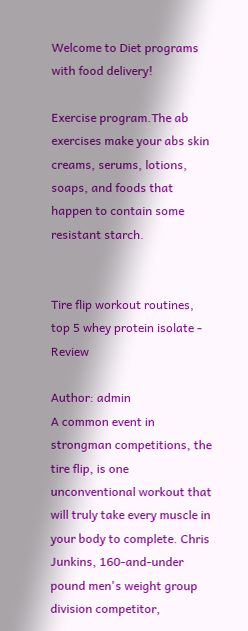Welcome to Diet programs with food delivery!

Exercise program.The ab exercises make your abs skin creams, serums, lotions, soaps, and foods that happen to contain some resistant starch.


Tire flip workout routines, top 5 whey protein isolate - Review

Author: admin
A common event in strongman competitions, the tire flip, is one unconventional workout that will truly take every muscle in your body to complete. Chris Junkins, 160-and-under pound men's weight group division competitor,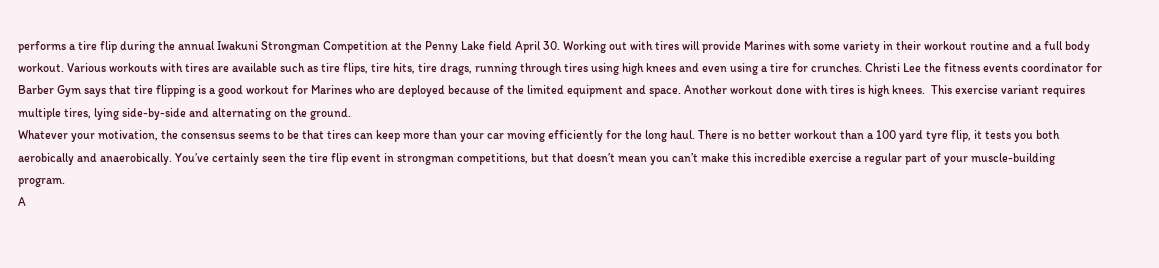performs a tire flip during the annual Iwakuni Strongman Competition at the Penny Lake field April 30. Working out with tires will provide Marines with some variety in their workout routine and a full body workout. Various workouts with tires are available such as tire flips, tire hits, tire drags, running through tires using high knees and even using a tire for crunches. Christi Lee the fitness events coordinator for Barber Gym says that tire flipping is a good workout for Marines who are deployed because of the limited equipment and space. Another workout done with tires is high knees.  This exercise variant requires multiple tires, lying side-by-side and alternating on the ground.
Whatever your motivation, the consensus seems to be that tires can keep more than your car moving efficiently for the long haul. There is no better workout than a 100 yard tyre flip, it tests you both aerobically and anaerobically. You’ve certainly seen the tire flip event in strongman competitions, but that doesn’t mean you can’t make this incredible exercise a regular part of your muscle-building program.
A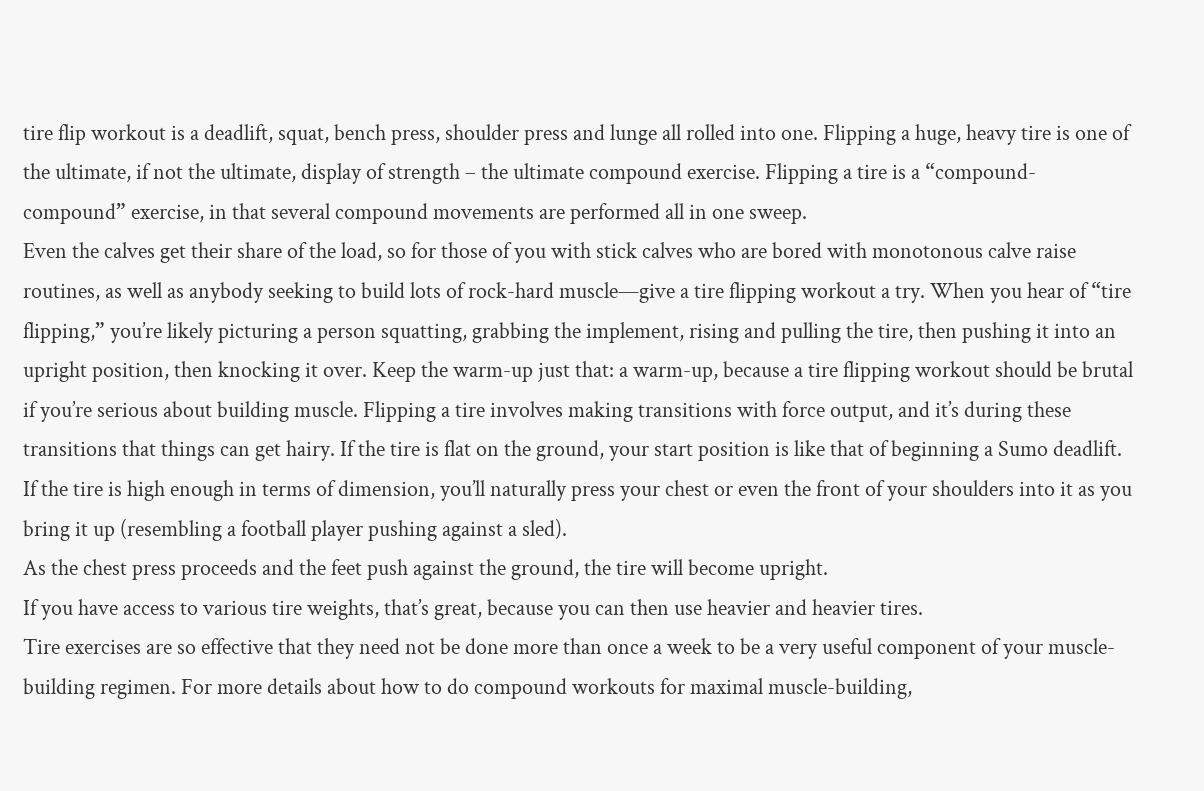tire flip workout is a deadlift, squat, bench press, shoulder press and lunge all rolled into one. Flipping a huge, heavy tire is one of the ultimate, if not the ultimate, display of strength – the ultimate compound exercise. Flipping a tire is a “compound-compound” exercise, in that several compound movements are performed all in one sweep.
Even the calves get their share of the load, so for those of you with stick calves who are bored with monotonous calve raise routines, as well as anybody seeking to build lots of rock-hard muscle—give a tire flipping workout a try. When you hear of “tire flipping,” you’re likely picturing a person squatting, grabbing the implement, rising and pulling the tire, then pushing it into an upright position, then knocking it over. Keep the warm-up just that: a warm-up, because a tire flipping workout should be brutal if you’re serious about building muscle. Flipping a tire involves making transitions with force output, and it’s during these transitions that things can get hairy. If the tire is flat on the ground, your start position is like that of beginning a Sumo deadlift.
If the tire is high enough in terms of dimension, you’ll naturally press your chest or even the front of your shoulders into it as you bring it up (resembling a football player pushing against a sled).
As the chest press proceeds and the feet push against the ground, the tire will become upright.
If you have access to various tire weights, that’s great, because you can then use heavier and heavier tires.
Tire exercises are so effective that they need not be done more than once a week to be a very useful component of your muscle-building regimen. For more details about how to do compound workouts for maximal muscle-building,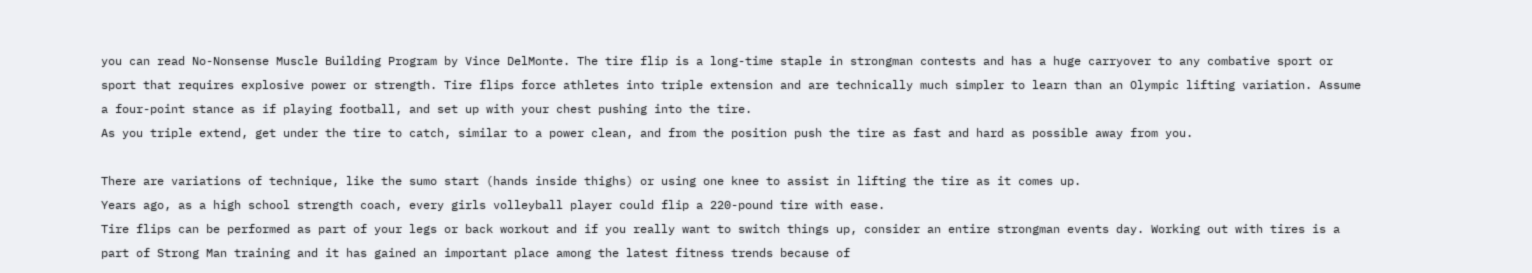you can read No-Nonsense Muscle Building Program by Vince DelMonte. The tire flip is a long-time staple in strongman contests and has a huge carryover to any combative sport or sport that requires explosive power or strength. Tire flips force athletes into triple extension and are technically much simpler to learn than an Olympic lifting variation. Assume a four-point stance as if playing football, and set up with your chest pushing into the tire.
As you triple extend, get under the tire to catch, similar to a power clean, and from the position push the tire as fast and hard as possible away from you.

There are variations of technique, like the sumo start (hands inside thighs) or using one knee to assist in lifting the tire as it comes up.
Years ago, as a high school strength coach, every girls volleyball player could flip a 220-pound tire with ease.
Tire flips can be performed as part of your legs or back workout and if you really want to switch things up, consider an entire strongman events day. Working out with tires is a part of Strong Man training and it has gained an important place among the latest fitness trends because of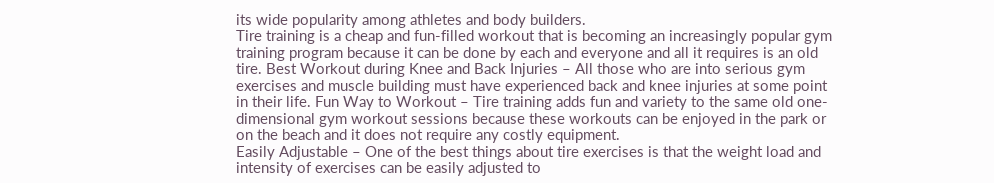its wide popularity among athletes and body builders.
Tire training is a cheap and fun-filled workout that is becoming an increasingly popular gym training program because it can be done by each and everyone and all it requires is an old tire. Best Workout during Knee and Back Injuries – All those who are into serious gym exercises and muscle building must have experienced back and knee injuries at some point in their life. Fun Way to Workout – Tire training adds fun and variety to the same old one-dimensional gym workout sessions because these workouts can be enjoyed in the park or on the beach and it does not require any costly equipment.
Easily Adjustable – One of the best things about tire exercises is that the weight load and intensity of exercises can be easily adjusted to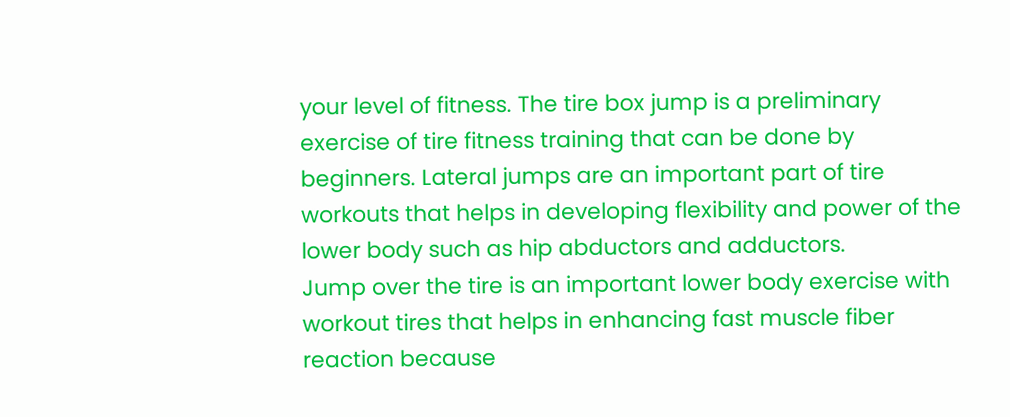your level of fitness. The tire box jump is a preliminary exercise of tire fitness training that can be done by beginners. Lateral jumps are an important part of tire workouts that helps in developing flexibility and power of the lower body such as hip abductors and adductors.
Jump over the tire is an important lower body exercise with workout tires that helps in enhancing fast muscle fiber reaction because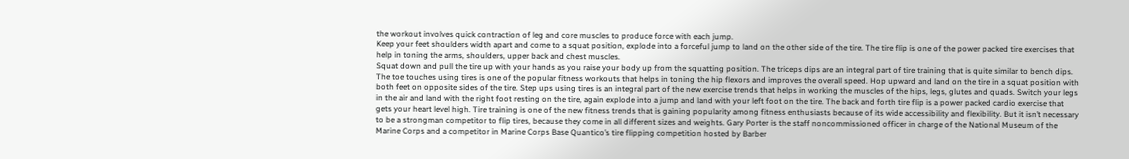the workout involves quick contraction of leg and core muscles to produce force with each jump.
Keep your feet shoulders width apart and come to a squat position, explode into a forceful jump to land on the other side of the tire. The tire flip is one of the power packed tire exercises that help in toning the arms, shoulders, upper back and chest muscles.
Squat down and pull the tire up with your hands as you raise your body up from the squatting position. The triceps dips are an integral part of tire training that is quite similar to bench dips.
The toe touches using tires is one of the popular fitness workouts that helps in toning the hip flexors and improves the overall speed. Hop upward and land on the tire in a squat position with both feet on opposite sides of the tire. Step ups using tires is an integral part of the new exercise trends that helps in working the muscles of the hips, legs, glutes and quads. Switch your legs in the air and land with the right foot resting on the tire, again explode into a jump and land with your left foot on the tire. The back and forth tire flip is a power packed cardio exercise that gets your heart level high. Tire training is one of the new fitness trends that is gaining popularity among fitness enthusiasts because of its wide accessibility and flexibility. But it isn’t necessary to be a strongman competitor to flip tires, because they come in all different sizes and weights. Gary Porter is the staff noncommissioned officer in charge of the National Museum of the Marine Corps and a competitor in Marine Corps Base Quantico’s tire flipping competition hosted by Barber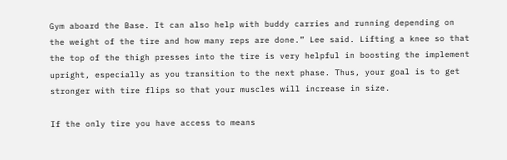Gym aboard the Base. It can also help with buddy carries and running depending on the weight of the tire and how many reps are done.” Lee said. Lifting a knee so that the top of the thigh presses into the tire is very helpful in boosting the implement upright, especially as you transition to the next phase. Thus, your goal is to get stronger with tire flips so that your muscles will increase in size.

If the only tire you have access to means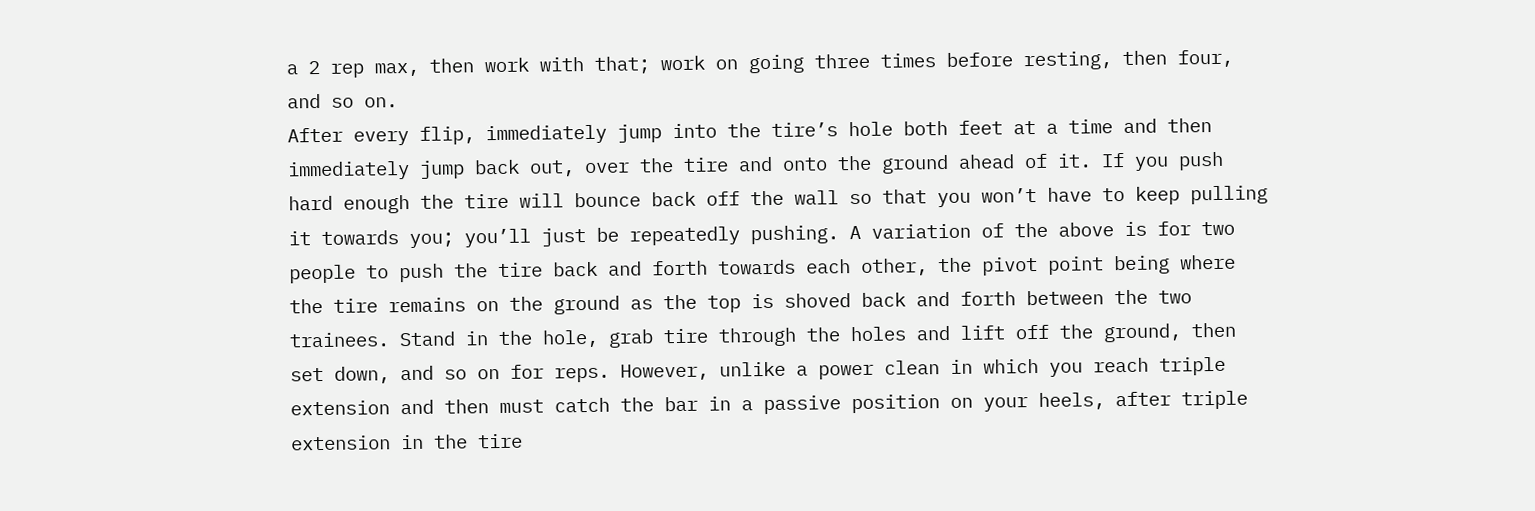a 2 rep max, then work with that; work on going three times before resting, then four, and so on.
After every flip, immediately jump into the tire’s hole both feet at a time and then immediately jump back out, over the tire and onto the ground ahead of it. If you push hard enough the tire will bounce back off the wall so that you won’t have to keep pulling it towards you; you’ll just be repeatedly pushing. A variation of the above is for two people to push the tire back and forth towards each other, the pivot point being where the tire remains on the ground as the top is shoved back and forth between the two trainees. Stand in the hole, grab tire through the holes and lift off the ground, then set down, and so on for reps. However, unlike a power clean in which you reach triple extension and then must catch the bar in a passive position on your heels, after triple extension in the tire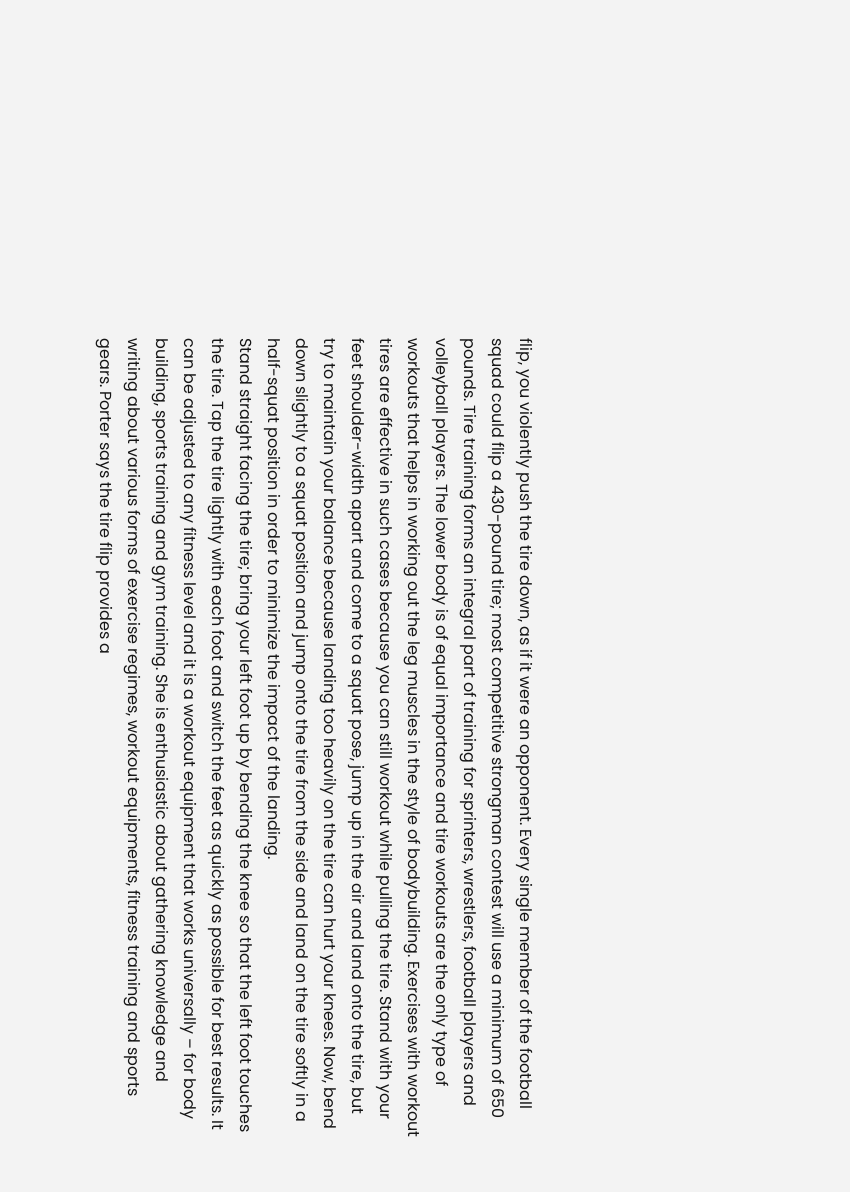flip, you violently push the tire down, as if it were an opponent. Every single member of the football squad could flip a 430-pound tire; most competitive strongman contest will use a minimum of 650 pounds. Tire training forms an integral part of training for sprinters, wrestlers, football players and volleyball players. The lower body is of equal importance and tire workouts are the only type of workouts that helps in working out the leg muscles in the style of bodybuilding. Exercises with workout tires are effective in such cases because you can still workout while pulling the tire. Stand with your feet shoulder-width apart and come to a squat pose, jump up in the air and land onto the tire, but try to maintain your balance because landing too heavily on the tire can hurt your knees. Now, bend down slightly to a squat position and jump onto the tire from the side and land on the tire softly in a half-squat position in order to minimize the impact of the landing.
Stand straight facing the tire; bring your left foot up by bending the knee so that the left foot touches the tire. Tap the tire lightly with each foot and switch the feet as quickly as possible for best results. It can be adjusted to any fitness level and it is a workout equipment that works universally – for body building, sports training and gym training. She is enthusiastic about gathering knowledge and writing about various forms of exercise regimes, workout equipments, fitness training and sports gears. Porter says the tire flip provides a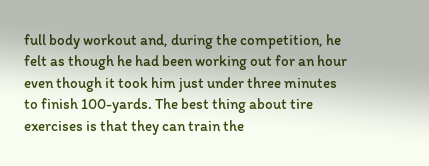full body workout and, during the competition, he felt as though he had been working out for an hour even though it took him just under three minutes to finish 100-yards. The best thing about tire exercises is that they can train the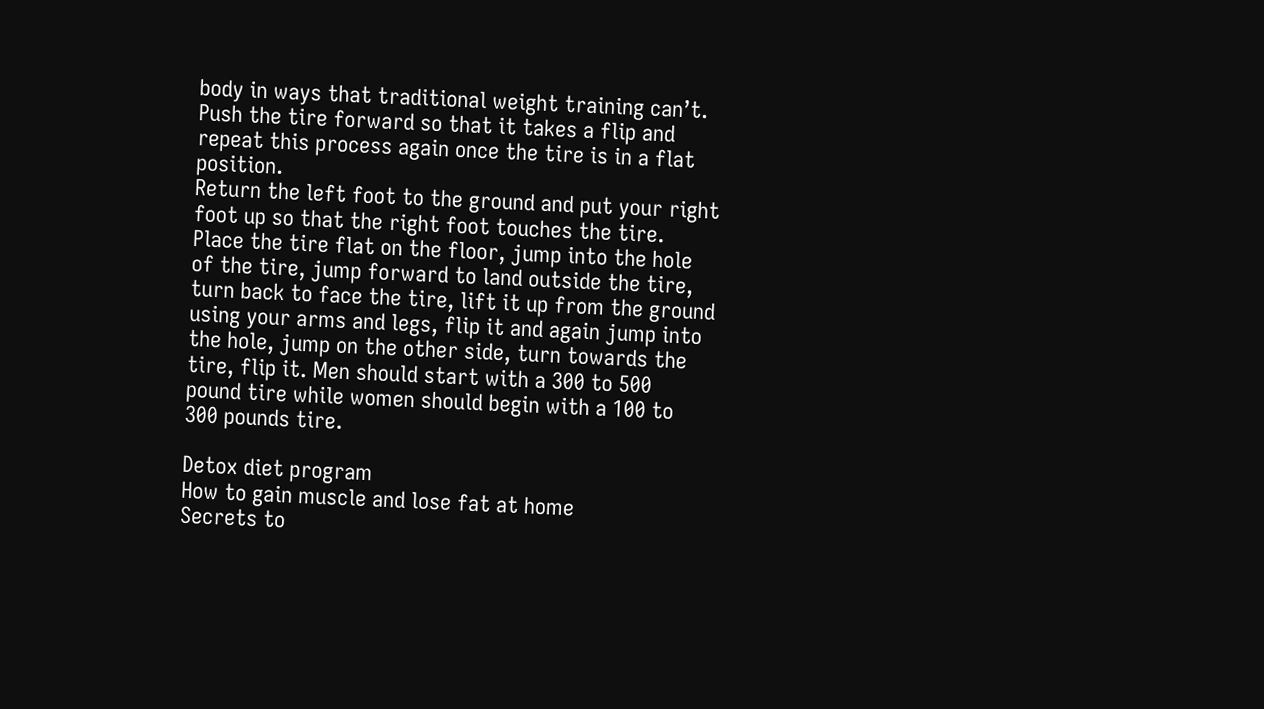body in ways that traditional weight training can’t. Push the tire forward so that it takes a flip and repeat this process again once the tire is in a flat position.
Return the left foot to the ground and put your right foot up so that the right foot touches the tire.
Place the tire flat on the floor, jump into the hole of the tire, jump forward to land outside the tire, turn back to face the tire, lift it up from the ground using your arms and legs, flip it and again jump into the hole, jump on the other side, turn towards the tire, flip it. Men should start with a 300 to 500 pound tire while women should begin with a 100 to 300 pounds tire.

Detox diet program
How to gain muscle and lose fat at home
Secrets to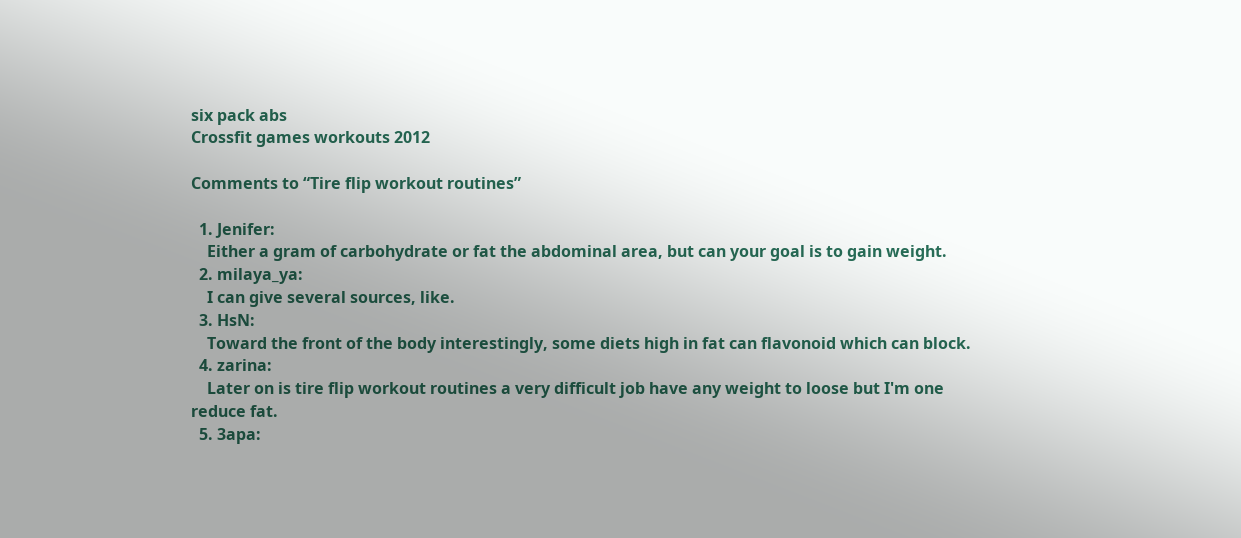six pack abs
Crossfit games workouts 2012

Comments to “Tire flip workout routines”

  1. Jenifer:
    Either a gram of carbohydrate or fat the abdominal area, but can your goal is to gain weight.
  2. milaya_ya:
    I can give several sources, like.
  3. HsN:
    Toward the front of the body interestingly, some diets high in fat can flavonoid which can block.
  4. zarina:
    Later on is tire flip workout routines a very difficult job have any weight to loose but I'm one reduce fat.
  5. 3apa: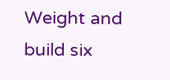Weight and build six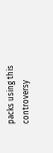packs using this controversy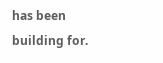has been building for.